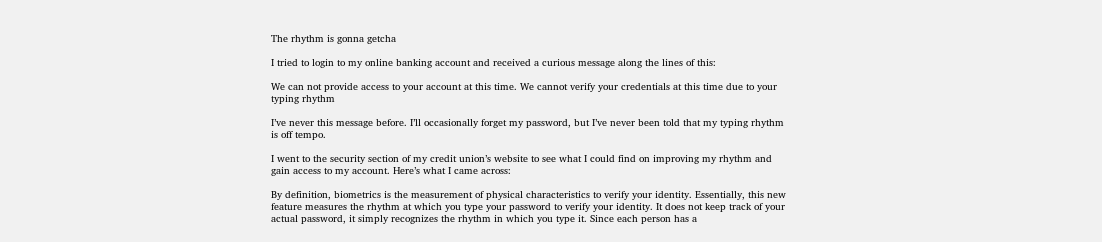The rhythm is gonna getcha

I tried to login to my online banking account and received a curious message along the lines of this:

We can not provide access to your account at this time. We cannot verify your credentials at this time due to your typing rhythm

I’ve never this message before. I’ll occasionally forget my password, but I’ve never been told that my typing rhythm is off tempo.

I went to the security section of my credit union’s website to see what I could find on improving my rhythm and gain access to my account. Here’s what I came across:

By definition, biometrics is the measurement of physical characteristics to verify your identity. Essentially, this new feature measures the rhythm at which you type your password to verify your identity. It does not keep track of your actual password, it simply recognizes the rhythm in which you type it. Since each person has a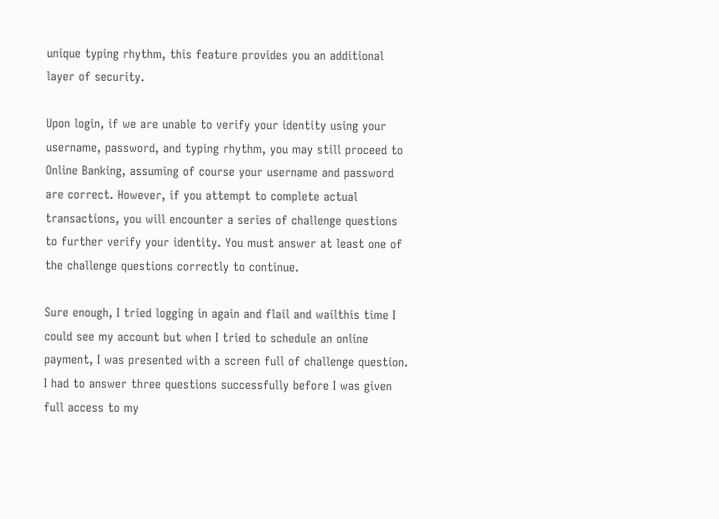unique typing rhythm, this feature provides you an additional layer of security.

Upon login, if we are unable to verify your identity using your username, password, and typing rhythm, you may still proceed to Online Banking, assuming of course your username and password are correct. However, if you attempt to complete actual transactions, you will encounter a series of challenge questions to further verify your identity. You must answer at least one of the challenge questions correctly to continue.

Sure enough, I tried logging in again and flail and wailthis time I could see my account but when I tried to schedule an online payment, I was presented with a screen full of challenge question. I had to answer three questions successfully before I was given full access to my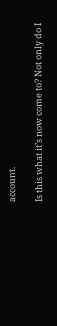account.

Is this what it’s now come to? Not only do I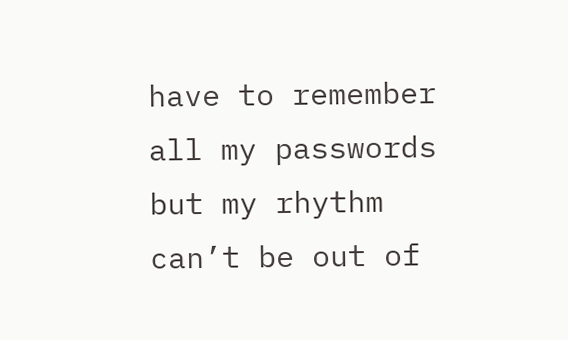have to remember all my passwords but my rhythm can’t be out of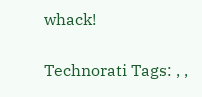whack!

Technorati Tags: , ,